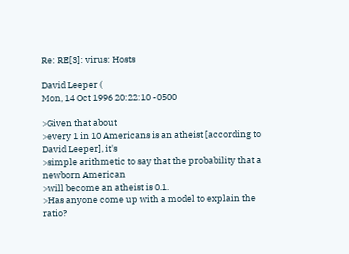Re: RE[3]: virus: Hosts

David Leeper (
Mon, 14 Oct 1996 20:22:10 -0500

>Given that about
>every 1 in 10 Americans is an atheist [according to David Leeper], it's
>simple arithmetic to say that the probability that a newborn American
>will become an atheist is 0.1.
>Has anyone come up with a model to explain the ratio?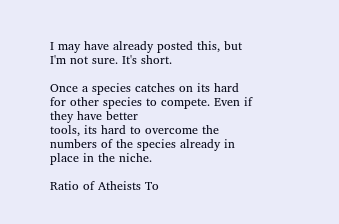I may have already posted this, but I'm not sure. It's short.

Once a species catches on its hard for other species to compete. Even if they have better
tools, its hard to overcome the numbers of the species already in place in the niche.

Ratio of Atheists To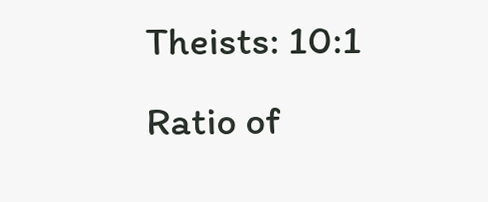Theists: 10:1
Ratio of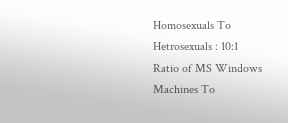Homosexuals To Hetrosexuals : 10:1
Ratio of MS Windows Machines To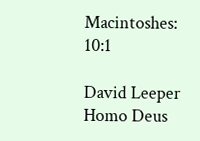Macintoshes: 10:1

David Leeper
Homo Deus